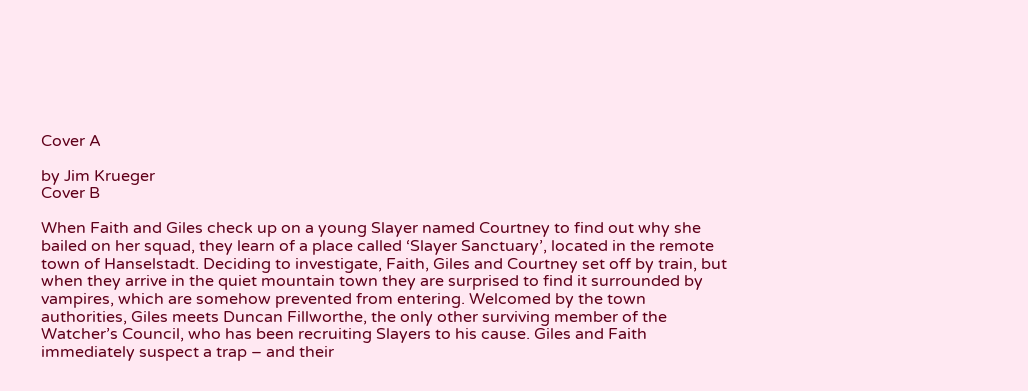Cover A

by Jim Krueger
Cover B

When Faith and Giles check up on a young Slayer named Courtney to find out why she bailed on her squad, they learn of a place called ‘Slayer Sanctuary’, located in the remote town of Hanselstadt. Deciding to investigate, Faith, Giles and Courtney set off by train, but when they arrive in the quiet mountain town they are surprised to find it surrounded by vampires, which are somehow prevented from entering. Welcomed by the town authorities, Giles meets Duncan Fillworthe, the only other surviving member of the Watcher’s Council, who has been recruiting Slayers to his cause. Giles and Faith immediately suspect a trap – and their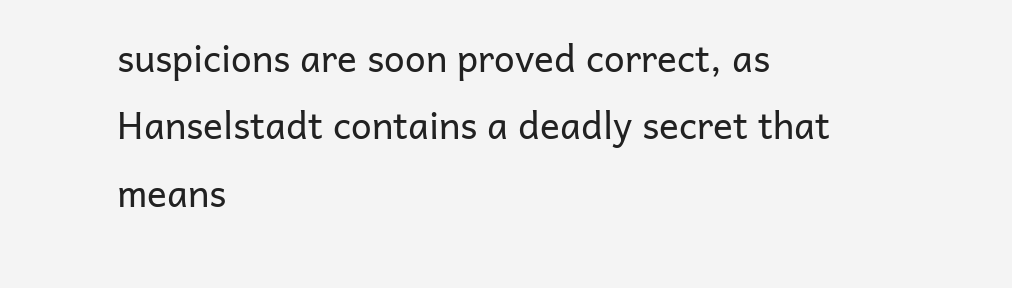suspicions are soon proved correct, as Hanselstadt contains a deadly secret that means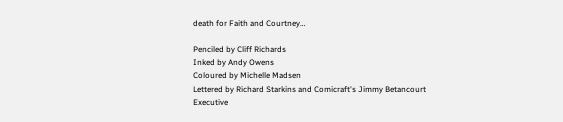death for Faith and Courtney…

Penciled by Cliff Richards
Inked by Andy Owens
Coloured by Michelle Madsen
Lettered by Richard Starkins and Comicraft's Jimmy Betancourt
Executive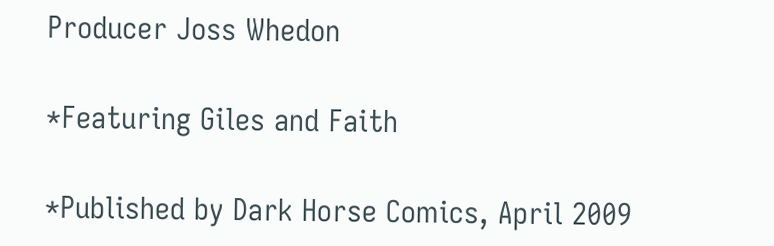Producer Joss Whedon

*Featuring Giles and Faith

*Published by Dark Horse Comics, April 2009